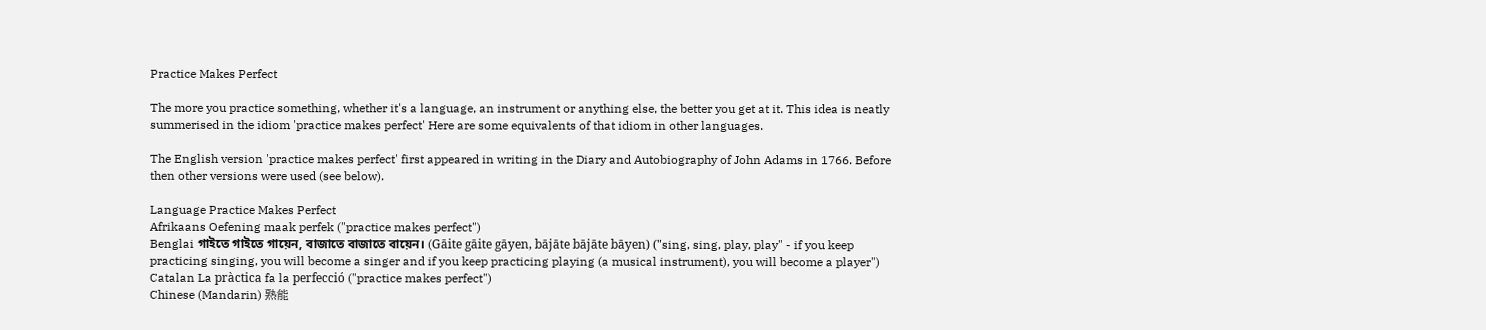Practice Makes Perfect

The more you practice something, whether it's a language, an instrument or anything else, the better you get at it. This idea is neatly summerised in the idiom 'practice makes perfect' Here are some equivalents of that idiom in other languages.

The English version 'practice makes perfect' first appeared in writing in the Diary and Autobiography of John Adams in 1766. Before then other versions were used (see below).

Language Practice Makes Perfect
Afrikaans Oefening maak perfek ("practice makes perfect")
Benglai গাইতে গাইতে গায়েন, বাজাতে বাজাতে বায়েন। (Gāite gāite gāyen, bājāte bājāte bāyen) ("sing, sing, play, play" - if you keep practicing singing, you will become a singer and if you keep practicing playing (a musical instrument), you will become a player")
Catalan La pràctica fa la perfecció ("practice makes perfect")
Chinese (Mandarin) 熟能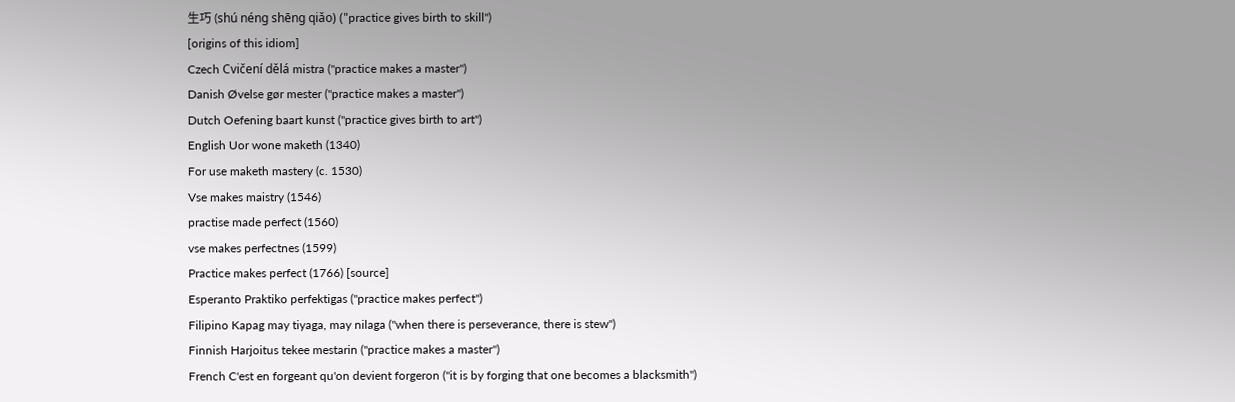生巧 (shú néng shēng qiǎo) ("practice gives birth to skill")
[origins of this idiom]
Czech Cvičení dělá mistra ("practice makes a master")
Danish Øvelse gør mester ("practice makes a master")
Dutch Oefening baart kunst ("practice gives birth to art")
English Uor wone maketh (1340)
For use maketh mastery (c. 1530)
Vse makes maistry (1546)
practise made perfect (1560)
vse makes perfectnes (1599)
Practice makes perfect (1766) [source]
Esperanto Praktiko perfektigas ("practice makes perfect")
Filipino Kapag may tiyaga, may nilaga ("when there is perseverance, there is stew")
Finnish Harjoitus tekee mestarin ("practice makes a master")
French C'est en forgeant qu'on devient forgeron ("it is by forging that one becomes a blacksmith")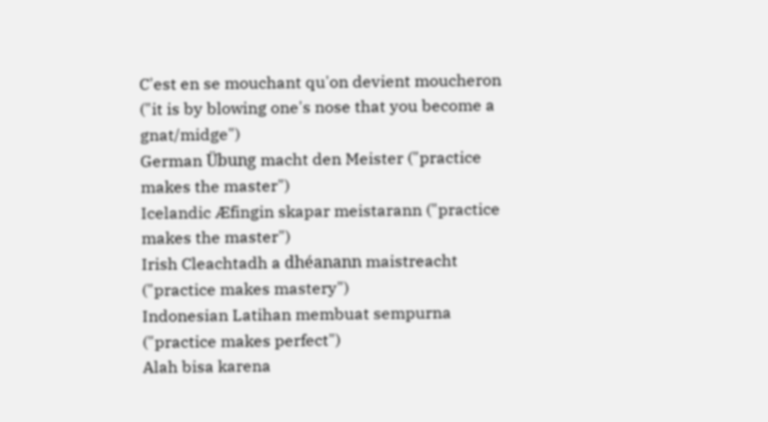C'est en se mouchant qu'on devient moucheron ("it is by blowing one's nose that you become a gnat/midge")
German Übung macht den Meister ("practice makes the master")
Icelandic Æfingin skapar meistarann ("practice makes the master")
Irish Cleachtadh a dhéanann maistreacht ("practice makes mastery")
Indonesian Latihan membuat sempurna ("practice makes perfect")
Alah bisa karena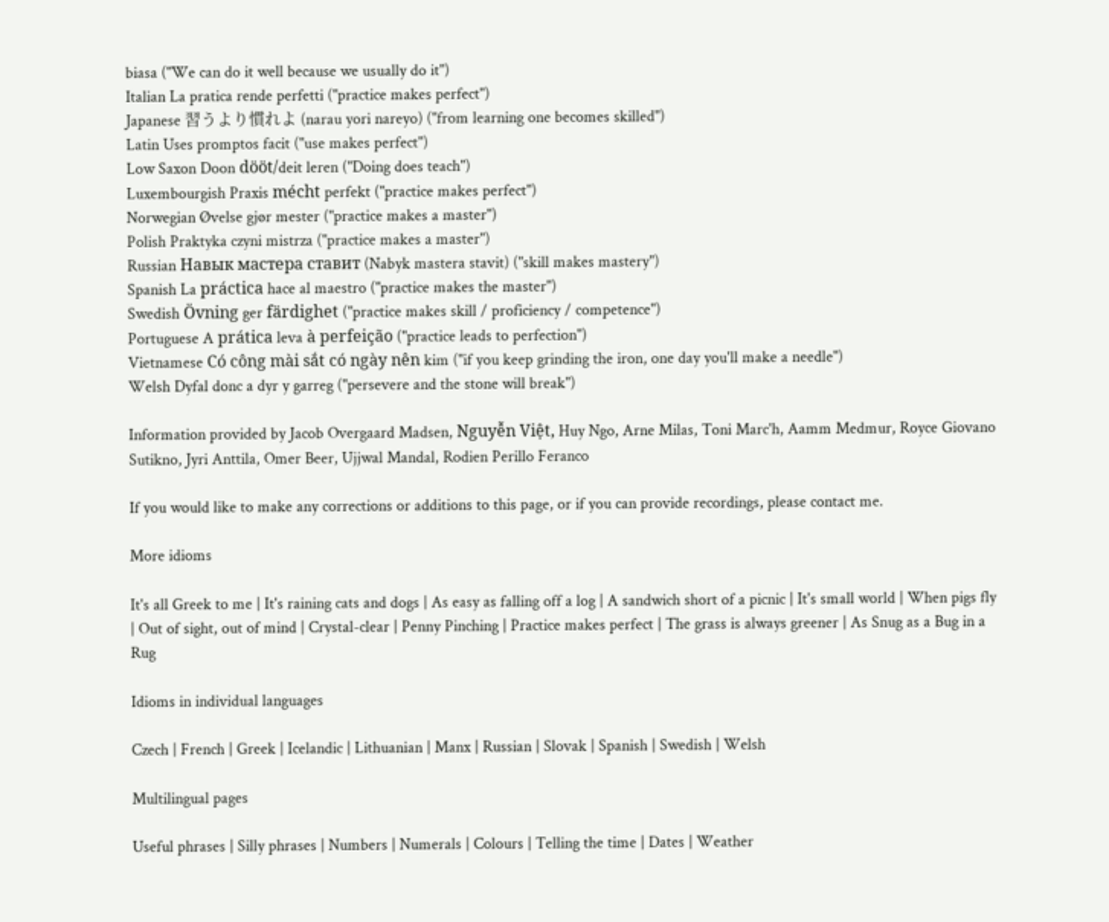biasa ("We can do it well because we usually do it")
Italian La pratica rende perfetti ("practice makes perfect")
Japanese 習うより慣れよ (narau yori nareyo) ("from learning one becomes skilled")
Latin Uses promptos facit ("use makes perfect")
Low Saxon Doon dööt/deit leren ("Doing does teach")
Luxembourgish Praxis mécht perfekt ("practice makes perfect")
Norwegian Øvelse gjør mester ("practice makes a master")
Polish Praktyka czyni mistrza ("practice makes a master")
Russian Навык мастера ставит (Nabyk mastera stavit) ("skill makes mastery")
Spanish La práctica hace al maestro ("practice makes the master")
Swedish Övning ger färdighet ("practice makes skill / proficiency / competence")
Portuguese A prática leva à perfeição ("practice leads to perfection")
Vietnamese Có công mài sắt có ngày nên kim ("if you keep grinding the iron, one day you'll make a needle")
Welsh Dyfal donc a dyr y garreg ("persevere and the stone will break")

Information provided by Jacob Overgaard Madsen, Nguyễn Việt, Huy Ngo, Arne Milas, Toni Marc'h, Aamm Medmur, Royce Giovano Sutikno, Jyri Anttila, Omer Beer, Ujjwal Mandal, Rodien Perillo Feranco

If you would like to make any corrections or additions to this page, or if you can provide recordings, please contact me.

More idioms

It's all Greek to me | It's raining cats and dogs | As easy as falling off a log | A sandwich short of a picnic | It's small world | When pigs fly | Out of sight, out of mind | Crystal-clear | Penny Pinching | Practice makes perfect | The grass is always greener | As Snug as a Bug in a Rug

Idioms in individual languages

Czech | French | Greek | Icelandic | Lithuanian | Manx | Russian | Slovak | Spanish | Swedish | Welsh

Multilingual pages

Useful phrases | Silly phrases | Numbers | Numerals | Colours | Telling the time | Dates | Weather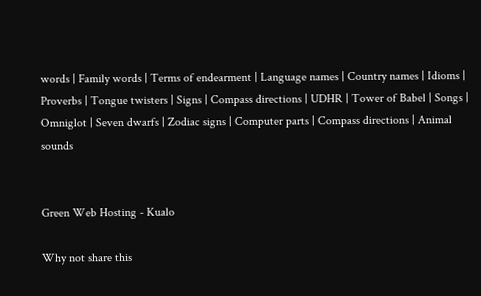words | Family words | Terms of endearment | Language names | Country names | Idioms | Proverbs | Tongue twisters | Signs | Compass directions | UDHR | Tower of Babel | Songs | Omniglot | Seven dwarfs | Zodiac signs | Computer parts | Compass directions | Animal sounds


Green Web Hosting - Kualo

Why not share this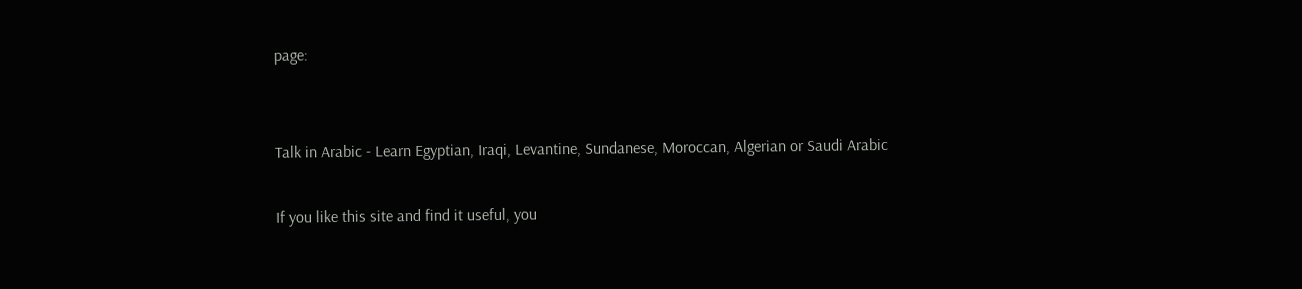page:


Talk in Arabic - Learn Egyptian, Iraqi, Levantine, Sundanese, Moroccan, Algerian or Saudi Arabic

If you like this site and find it useful, you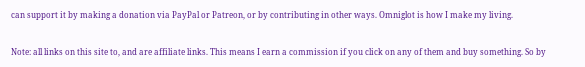can support it by making a donation via PayPal or Patreon, or by contributing in other ways. Omniglot is how I make my living.


Note: all links on this site to, and are affiliate links. This means I earn a commission if you click on any of them and buy something. So by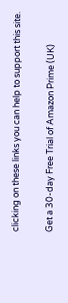clicking on these links you can help to support this site.

Get a 30-day Free Trial of Amazon Prime (UK)